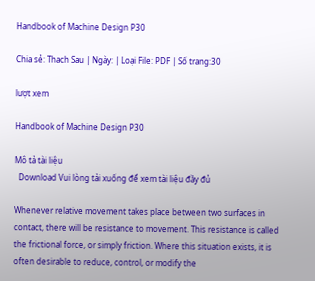Handbook of Machine Design P30

Chia sẻ: Thach Sau | Ngày: | Loại File: PDF | Số trang:30

lượt xem

Handbook of Machine Design P30

Mô tả tài liệu
  Download Vui lòng tải xuống để xem tài liệu đầy đủ

Whenever relative movement takes place between two surfaces in contact, there will be resistance to movement. This resistance is called the frictional force, or simply friction. Where this situation exists, it is often desirable to reduce, control, or modify the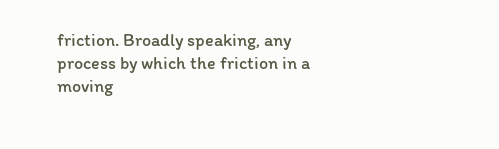friction. Broadly speaking, any process by which the friction in a moving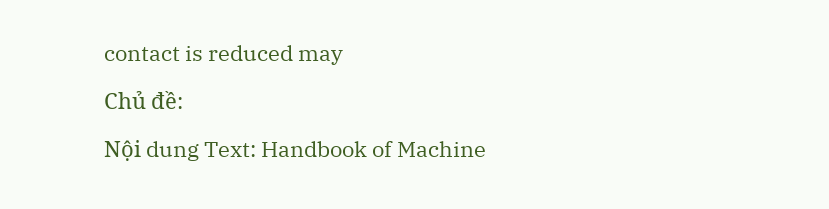contact is reduced may

Chủ đề:

Nội dung Text: Handbook of Machine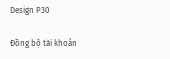Design P30

Đồng bộ tài khoản